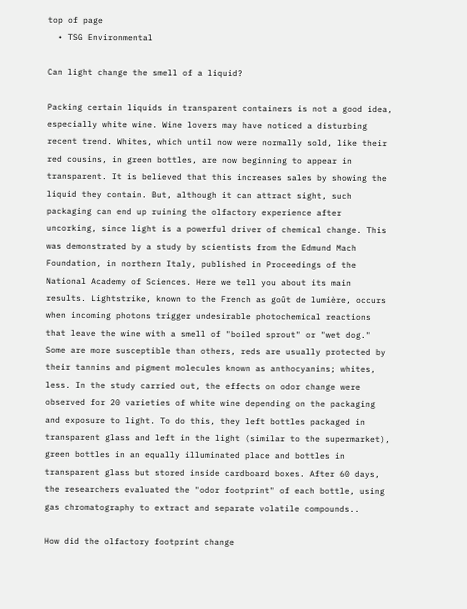top of page
  • TSG Environmental

Can light change the smell of a liquid?

Packing certain liquids in transparent containers is not a good idea, especially white wine. Wine lovers may have noticed a disturbing recent trend. Whites, which until now were normally sold, like their red cousins, in green bottles, are now beginning to appear in transparent. It is believed that this increases sales by showing the liquid they contain. But, although it can attract sight, such packaging can end up ruining the olfactory experience after uncorking, since light is a powerful driver of chemical change. This was demonstrated by a study by scientists from the Edmund Mach Foundation, in northern Italy, published in Proceedings of the National Academy of Sciences. Here we tell you about its main results. Lightstrike, known to the French as goût de lumière, occurs when incoming photons trigger undesirable photochemical reactions that leave the wine with a smell of "boiled sprout" or "wet dog." Some are more susceptible than others, reds are usually protected by their tannins and pigment molecules known as anthocyanins; whites, less. In the study carried out, the effects on odor change were observed for 20 varieties of white wine depending on the packaging and exposure to light. To do this, they left bottles packaged in transparent glass and left in the light (similar to the supermarket), green bottles in an equally illuminated place and bottles in transparent glass but stored inside cardboard boxes. After 60 days, the researchers evaluated the "odor footprint" of each bottle, using gas chromatography to extract and separate volatile compounds..

How did the olfactory footprint change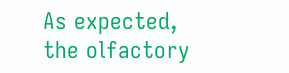As expected, the olfactory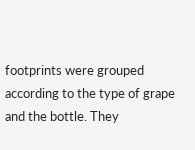footprints were grouped according to the type of grape and the bottle. They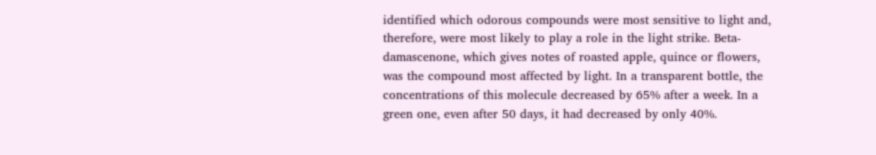identified which odorous compounds were most sensitive to light and, therefore, were most likely to play a role in the light strike. Beta-damascenone, which gives notes of roasted apple, quince or flowers, was the compound most affected by light. In a transparent bottle, the concentrations of this molecule decreased by 65% after a week. In a green one, even after 50 days, it had decreased by only 40%.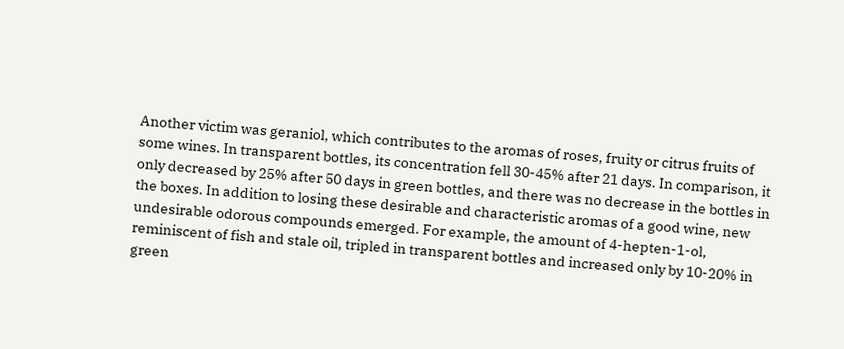Another victim was geraniol, which contributes to the aromas of roses, fruity or citrus fruits of some wines. In transparent bottles, its concentration fell 30-45% after 21 days. In comparison, it only decreased by 25% after 50 days in green bottles, and there was no decrease in the bottles in the boxes. In addition to losing these desirable and characteristic aromas of a good wine, new undesirable odorous compounds emerged. For example, the amount of 4-hepten-1-ol, reminiscent of fish and stale oil, tripled in transparent bottles and increased only by 10-20% in green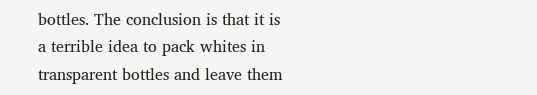bottles. The conclusion is that it is a terrible idea to pack whites in transparent bottles and leave them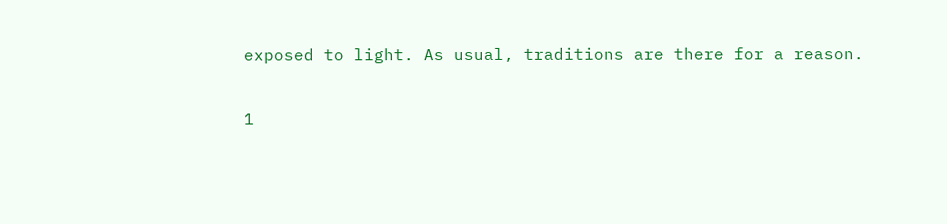exposed to light. As usual, traditions are there for a reason.

1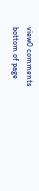view0 comments
bottom of page